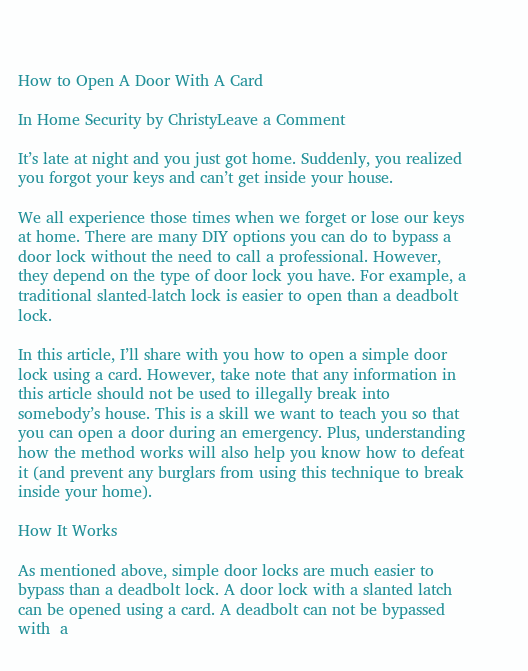How to Open A Door With A Card

In Home Security by ChristyLeave a Comment

It’s late at night and you just got home. Suddenly, you realized you forgot your keys and can’t get inside your house.

We all experience those times when we forget or lose our keys at home. There are many DIY options you can do to bypass a door lock without the need to call a professional. However, they depend on the type of door lock you have. For example, a traditional slanted-latch lock is easier to open than a deadbolt lock.

In this article, I’ll share with you how to open a simple door lock using a card. However, take note that any information in this article should not be used to illegally break into somebody’s house. This is a skill we want to teach you so that you can open a door during an emergency. Plus, understanding how the method works will also help you know how to defeat it (and prevent any burglars from using this technique to break inside your home).

How It Works

As mentioned above, simple door locks are much easier to bypass than a deadbolt lock. A door lock with a slanted latch can be opened using a card. A deadbolt can not be bypassed with  a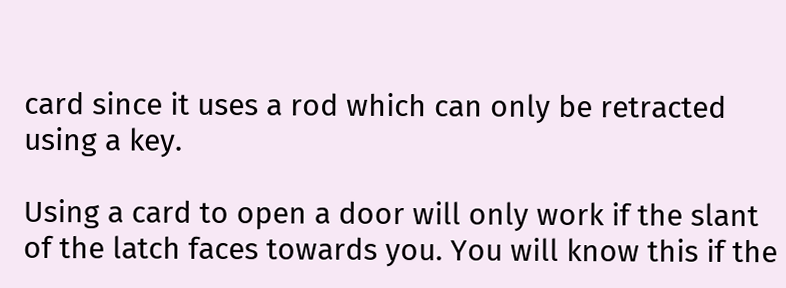card since it uses a rod which can only be retracted using a key.

Using a card to open a door will only work if the slant of the latch faces towards you. You will know this if the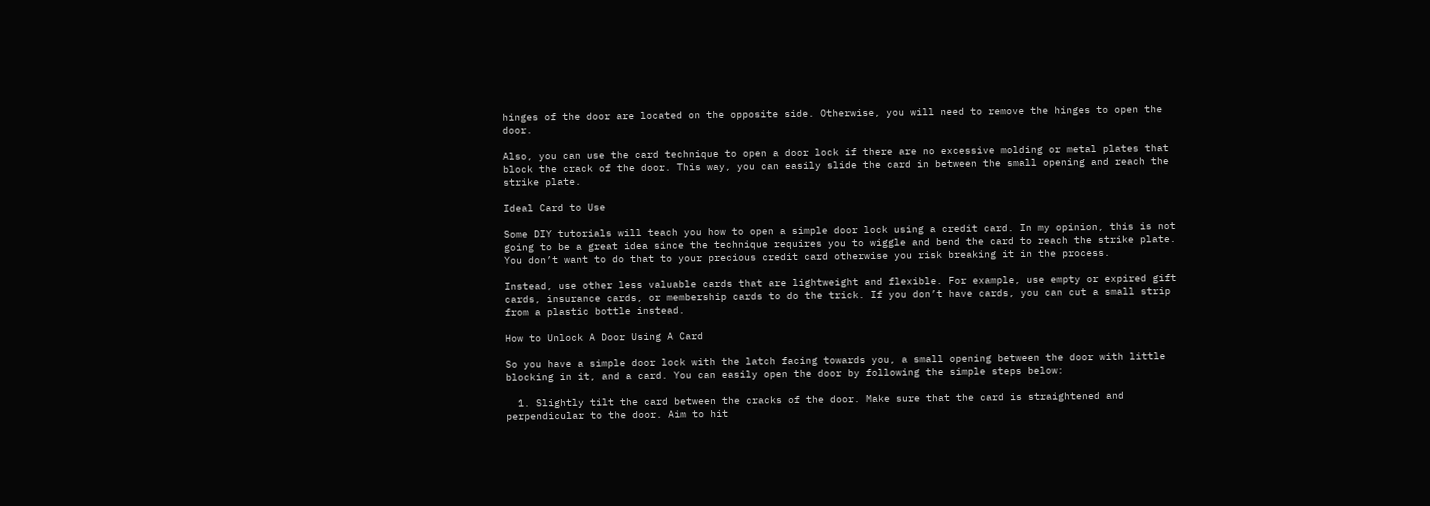hinges of the door are located on the opposite side. Otherwise, you will need to remove the hinges to open the door.

Also, you can use the card technique to open a door lock if there are no excessive molding or metal plates that block the crack of the door. This way, you can easily slide the card in between the small opening and reach the strike plate.

Ideal Card to Use

Some DIY tutorials will teach you how to open a simple door lock using a credit card. In my opinion, this is not going to be a great idea since the technique requires you to wiggle and bend the card to reach the strike plate. You don’t want to do that to your precious credit card otherwise you risk breaking it in the process.

Instead, use other less valuable cards that are lightweight and flexible. For example, use empty or expired gift cards, insurance cards, or membership cards to do the trick. If you don’t have cards, you can cut a small strip from a plastic bottle instead.

How to Unlock A Door Using A Card

So you have a simple door lock with the latch facing towards you, a small opening between the door with little blocking in it, and a card. You can easily open the door by following the simple steps below:

  1. Slightly tilt the card between the cracks of the door. Make sure that the card is straightened and perpendicular to the door. Aim to hit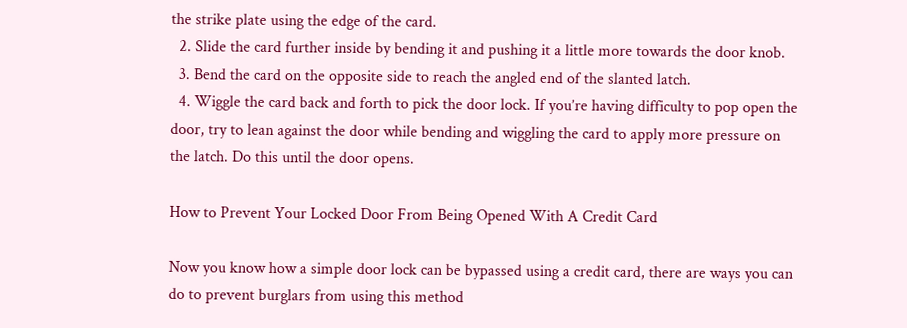the strike plate using the edge of the card.
  2. Slide the card further inside by bending it and pushing it a little more towards the door knob.
  3. Bend the card on the opposite side to reach the angled end of the slanted latch.
  4. Wiggle the card back and forth to pick the door lock. If you’re having difficulty to pop open the door, try to lean against the door while bending and wiggling the card to apply more pressure on the latch. Do this until the door opens.

How to Prevent Your Locked Door From Being Opened With A Credit Card

Now you know how a simple door lock can be bypassed using a credit card, there are ways you can do to prevent burglars from using this method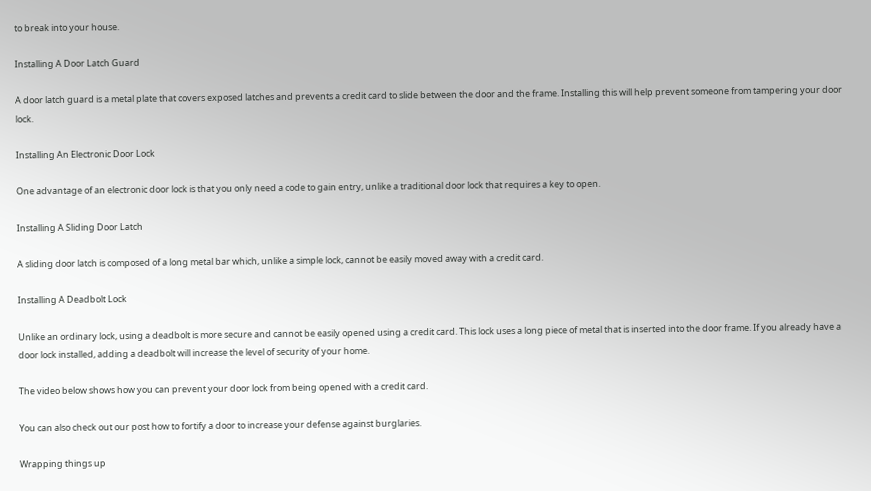to break into your house.

Installing A Door Latch Guard

A door latch guard is a metal plate that covers exposed latches and prevents a credit card to slide between the door and the frame. Installing this will help prevent someone from tampering your door lock.

Installing An Electronic Door Lock

One advantage of an electronic door lock is that you only need a code to gain entry, unlike a traditional door lock that requires a key to open.

Installing A Sliding Door Latch

A sliding door latch is composed of a long metal bar which, unlike a simple lock, cannot be easily moved away with a credit card.

Installing A Deadbolt Lock

Unlike an ordinary lock, using a deadbolt is more secure and cannot be easily opened using a credit card. This lock uses a long piece of metal that is inserted into the door frame. If you already have a door lock installed, adding a deadbolt will increase the level of security of your home.

The video below shows how you can prevent your door lock from being opened with a credit card.

You can also check out our post how to fortify a door to increase your defense against burglaries.

Wrapping things up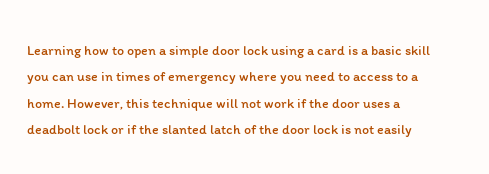Learning how to open a simple door lock using a card is a basic skill you can use in times of emergency where you need to access to a home. However, this technique will not work if the door uses a deadbolt lock or if the slanted latch of the door lock is not easily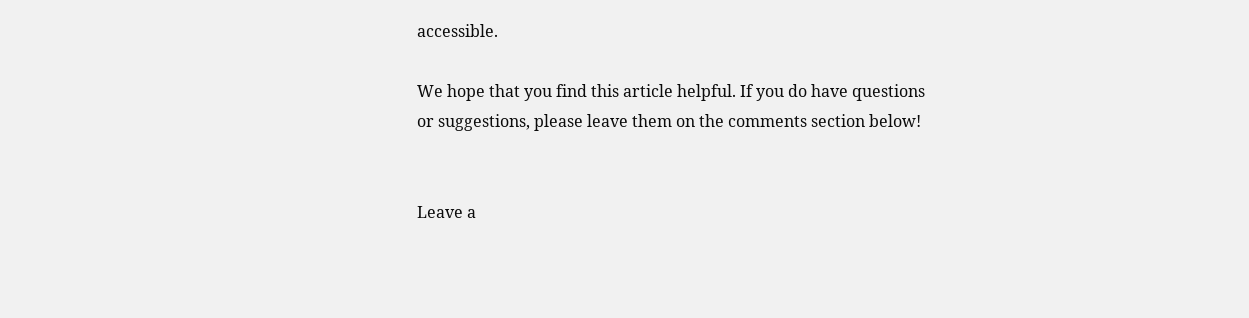accessible.

We hope that you find this article helpful. If you do have questions or suggestions, please leave them on the comments section below!


Leave a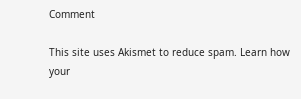Comment

This site uses Akismet to reduce spam. Learn how your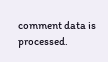comment data is processed.